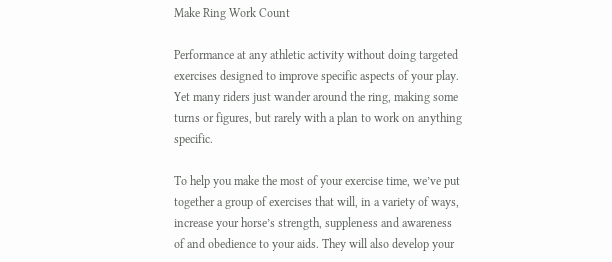Make Ring Work Count

Performance at any athletic activity without doing targeted exercises designed to improve specific aspects of your play. Yet many riders just wander around the ring, making some turns or figures, but rarely with a plan to work on anything specific.

To help you make the most of your exercise time, we’ve put together a group of exercises that will, in a variety of ways, increase your horse’s strength, suppleness and awareness of and obedience to your aids. They will also develop your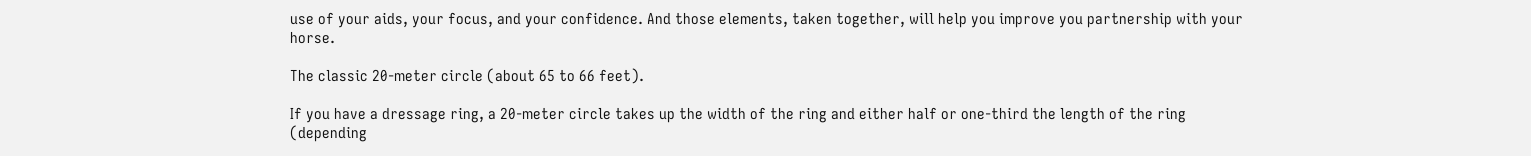use of your aids, your focus, and your confidence. And those elements, taken together, will help you improve you partnership with your horse.

The classic 20-meter circle (about 65 to 66 feet).

If you have a dressage ring, a 20-meter circle takes up the width of the ring and either half or one-third the length of the ring (depending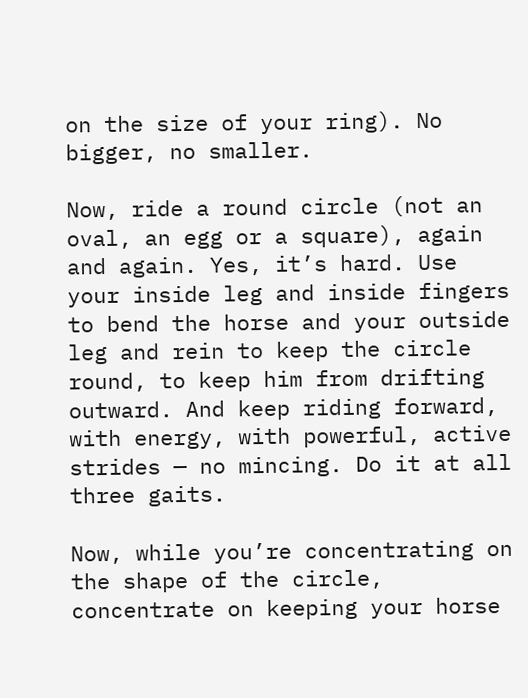on the size of your ring). No bigger, no smaller.

Now, ride a round circle (not an oval, an egg or a square), again and again. Yes, it’s hard. Use your inside leg and inside fingers to bend the horse and your outside leg and rein to keep the circle round, to keep him from drifting outward. And keep riding forward, with energy, with powerful, active strides — no mincing. Do it at all three gaits.

Now, while you’re concentrating on the shape of the circle, concentrate on keeping your horse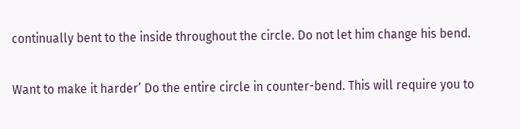continually bent to the inside throughout the circle. Do not let him change his bend.

Want to make it harder’ Do the entire circle in counter-bend. This will require you to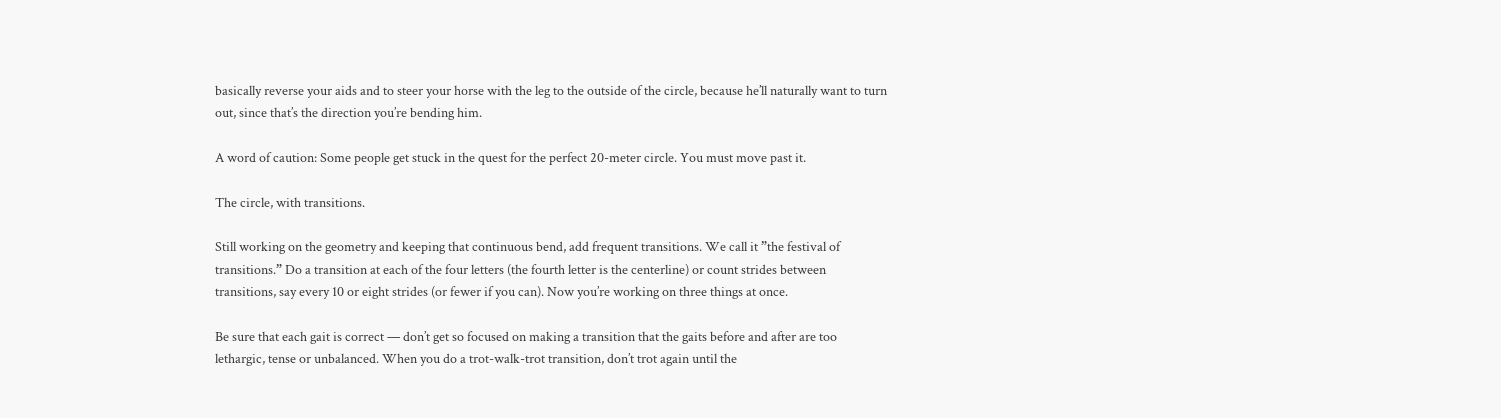basically reverse your aids and to steer your horse with the leg to the outside of the circle, because he’ll naturally want to turn out, since that’s the direction you’re bending him.

A word of caution: Some people get stuck in the quest for the perfect 20-meter circle. You must move past it.

The circle, with transitions.

Still working on the geometry and keeping that continuous bend, add frequent transitions. We call it ”the festival of transitions.” Do a transition at each of the four letters (the fourth letter is the centerline) or count strides between transitions, say every 10 or eight strides (or fewer if you can). Now you’re working on three things at once.

Be sure that each gait is correct — don’t get so focused on making a transition that the gaits before and after are too lethargic, tense or unbalanced. When you do a trot-walk-trot transition, don’t trot again until the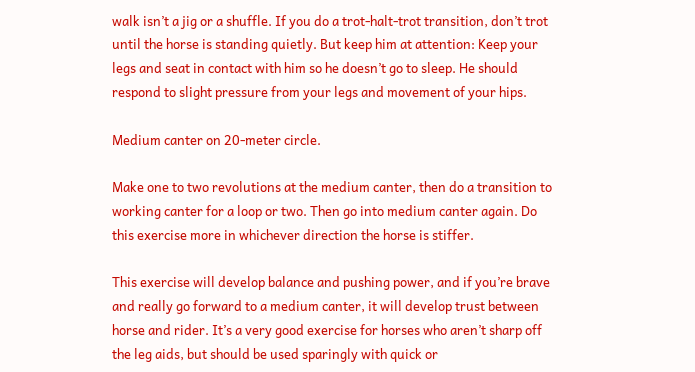walk isn’t a jig or a shuffle. If you do a trot-halt-trot transition, don’t trot until the horse is standing quietly. But keep him at attention: Keep your legs and seat in contact with him so he doesn’t go to sleep. He should respond to slight pressure from your legs and movement of your hips.

Medium canter on 20-meter circle.

Make one to two revolutions at the medium canter, then do a transition to working canter for a loop or two. Then go into medium canter again. Do this exercise more in whichever direction the horse is stiffer.

This exercise will develop balance and pushing power, and if you’re brave and really go forward to a medium canter, it will develop trust between horse and rider. It’s a very good exercise for horses who aren’t sharp off the leg aids, but should be used sparingly with quick or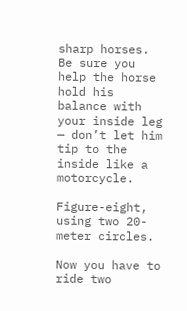sharp horses. Be sure you help the horse hold his balance with your inside leg — don’t let him tip to the inside like a motorcycle.

Figure-eight, using two 20-meter circles.

Now you have to ride two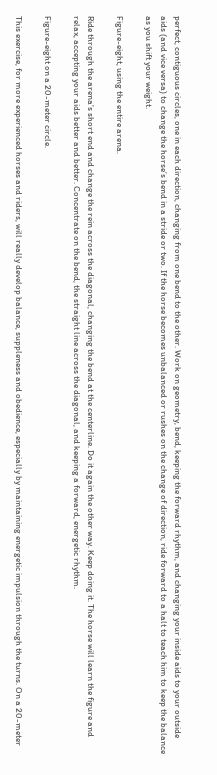perfect, contiguous circles, one in each direction, changing from one bend to the other. Work on geometry, bend, keeping the forward rhythm, and changing your inside aids to your outside aids (and vice versa) to change the horse’s bend in a stride or two. If the horse becomes unbalanced or rushes on the change of direction, ride forward to a halt to teach him to keep the balance as you shift your weight.

Figure-eight, using the entire arena.

Ride through the arena’s short end and change the rein across the diagonal, changing the bend at the centerline. Do it again the other way. Keep doing it. The horse will learn the figure and relax, accepting your aids better and better. Concentrate on the bend, the straight line across the diagonal, and keeping a forward, energetic rhythm.

Figure-eight on a 20-meter circle.

This exercise, for more experienced horses and riders, will really develop balance, suppleness and obedience, especially by maintaining energetic impulsion through the turns. On a 20-meter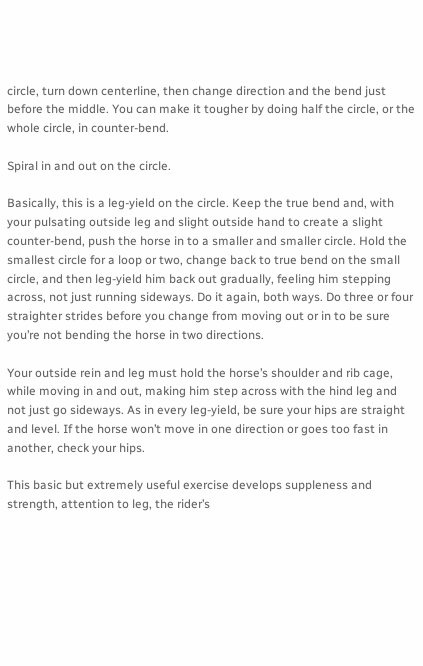circle, turn down centerline, then change direction and the bend just before the middle. You can make it tougher by doing half the circle, or the whole circle, in counter-bend.

Spiral in and out on the circle.

Basically, this is a leg-yield on the circle. Keep the true bend and, with your pulsating outside leg and slight outside hand to create a slight counter-bend, push the horse in to a smaller and smaller circle. Hold the smallest circle for a loop or two, change back to true bend on the small circle, and then leg-yield him back out gradually, feeling him stepping across, not just running sideways. Do it again, both ways. Do three or four straighter strides before you change from moving out or in to be sure you’re not bending the horse in two directions.

Your outside rein and leg must hold the horse’s shoulder and rib cage, while moving in and out, making him step across with the hind leg and not just go sideways. As in every leg-yield, be sure your hips are straight and level. If the horse won’t move in one direction or goes too fast in another, check your hips.

This basic but extremely useful exercise develops suppleness and strength, attention to leg, the rider’s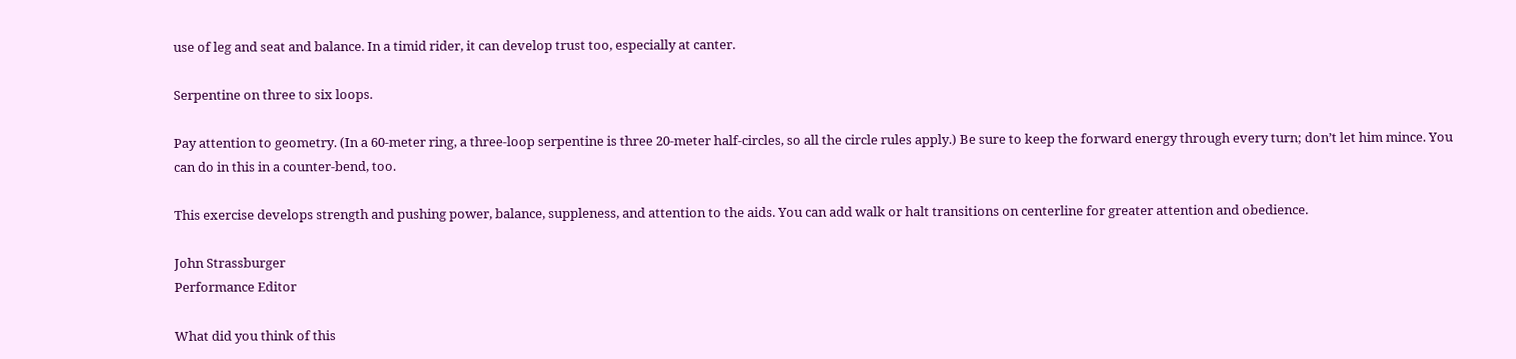use of leg and seat and balance. In a timid rider, it can develop trust too, especially at canter.

Serpentine on three to six loops.

Pay attention to geometry. (In a 60-meter ring, a three-loop serpentine is three 20-meter half-circles, so all the circle rules apply.) Be sure to keep the forward energy through every turn; don’t let him mince. You can do in this in a counter-bend, too.

This exercise develops strength and pushing power, balance, suppleness, and attention to the aids. You can add walk or halt transitions on centerline for greater attention and obedience.

John Strassburger
Performance Editor

What did you think of this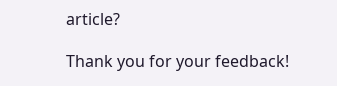article?

Thank you for your feedback!